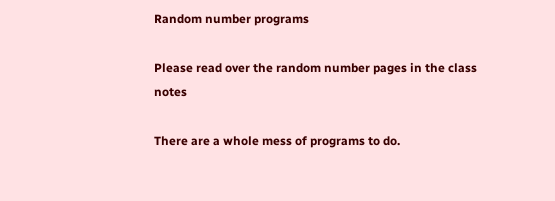Random number programs

Please read over the random number pages in the class notes

There are a whole mess of programs to do.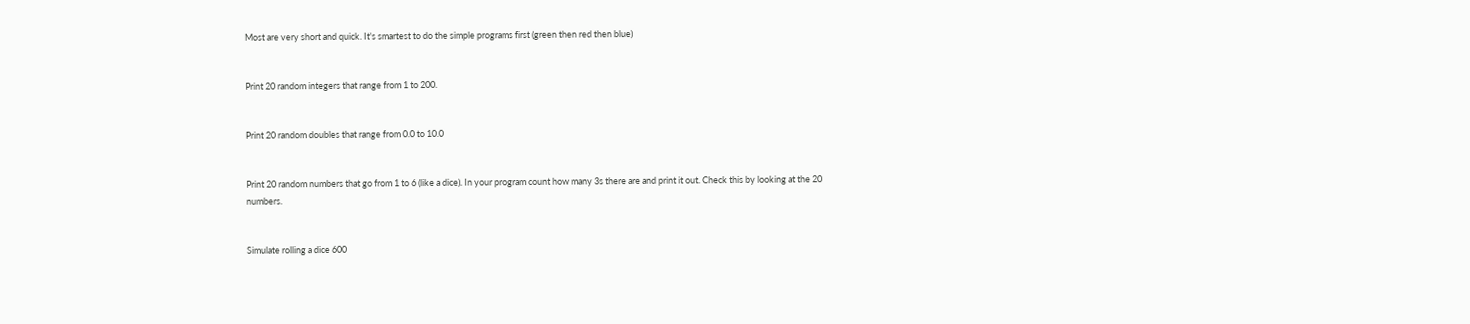Most are very short and quick. It's smartest to do the simple programs first (green then red then blue)


Print 20 random integers that range from 1 to 200.


Print 20 random doubles that range from 0.0 to 10.0


Print 20 random numbers that go from 1 to 6 (like a dice). In your program count how many 3s there are and print it out. Check this by looking at the 20 numbers.


Simulate rolling a dice 600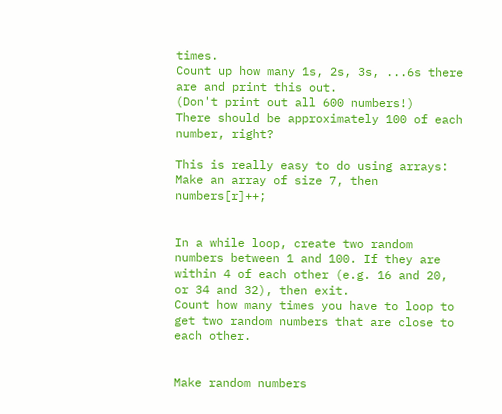times.
Count up how many 1s, 2s, 3s, ...6s there are and print this out.
(Don't print out all 600 numbers!)
There should be approximately 100 of each number, right?

This is really easy to do using arrays: Make an array of size 7, then numbers[r]++;


In a while loop, create two random numbers between 1 and 100. If they are within 4 of each other (e.g. 16 and 20, or 34 and 32), then exit.
Count how many times you have to loop to get two random numbers that are close to each other.


Make random numbers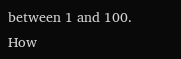between 1 and 100. How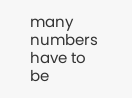many numbers have to be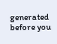generated before you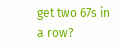get two 67s in a row?